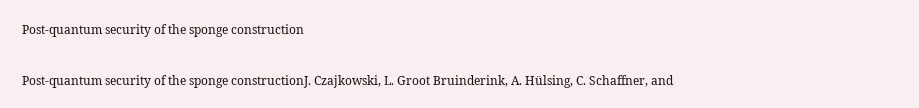Post-quantum security of the sponge construction

Post-quantum security of the sponge constructionJ. Czajkowski, L. Groot Bruinderink, A. Hülsing, C. Schaffner, and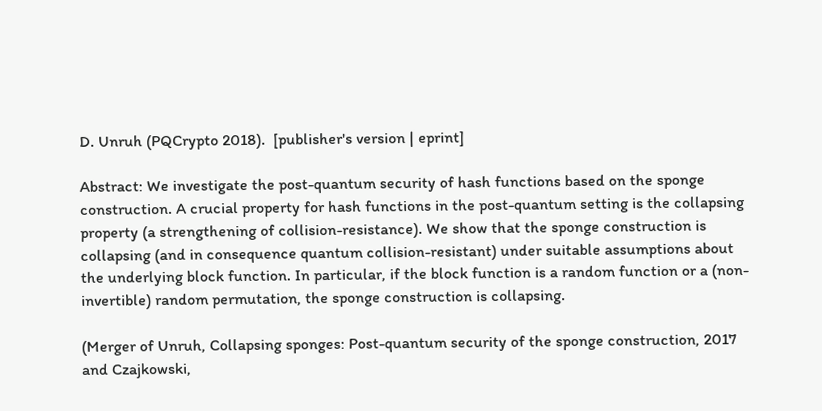D. Unruh (PQCrypto 2018).  [publisher's version | eprint]

Abstract: We investigate the post-quantum security of hash functions based on the sponge construction. A crucial property for hash functions in the post-quantum setting is the collapsing property (a strengthening of collision-resistance). We show that the sponge construction is collapsing (and in consequence quantum collision-resistant) under suitable assumptions about the underlying block function. In particular, if the block function is a random function or a (non-invertible) random permutation, the sponge construction is collapsing.

(Merger of Unruh, Collapsing sponges: Post-quantum security of the sponge construction, 2017 and Czajkowski,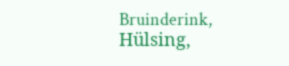Bruinderink, Hülsing,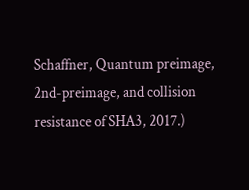Schaffner, Quantum preimage, 2nd-preimage, and collision resistance of SHA3, 2017.)